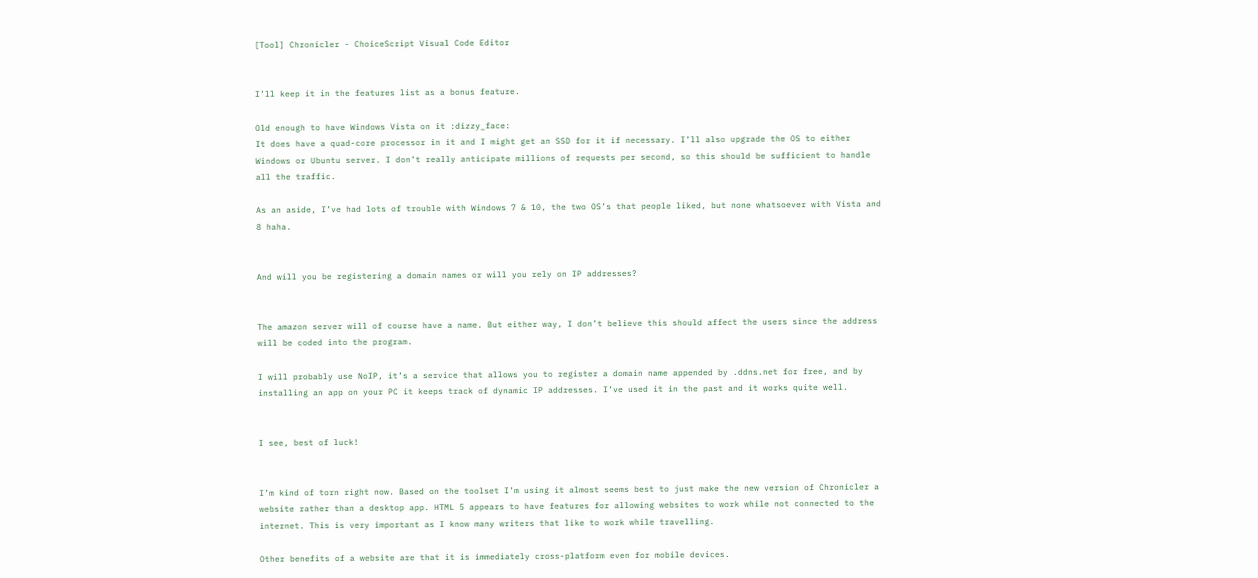[Tool] Chronicler - ChoiceScript Visual Code Editor


I’ll keep it in the features list as a bonus feature.

Old enough to have Windows Vista on it :dizzy_face:
It does have a quad-core processor in it and I might get an SSD for it if necessary. I’ll also upgrade the OS to either Windows or Ubuntu server. I don’t really anticipate millions of requests per second, so this should be sufficient to handle all the traffic.

As an aside, I’ve had lots of trouble with Windows 7 & 10, the two OS’s that people liked, but none whatsoever with Vista and 8 haha.


And will you be registering a domain names or will you rely on IP addresses?


The amazon server will of course have a name. But either way, I don’t believe this should affect the users since the address will be coded into the program.

I will probably use NoIP, it’s a service that allows you to register a domain name appended by .ddns.net for free, and by installing an app on your PC it keeps track of dynamic IP addresses. I’ve used it in the past and it works quite well.


I see, best of luck!


I’m kind of torn right now. Based on the toolset I’m using it almost seems best to just make the new version of Chronicler a website rather than a desktop app. HTML 5 appears to have features for allowing websites to work while not connected to the internet. This is very important as I know many writers that like to work while travelling.

Other benefits of a website are that it is immediately cross-platform even for mobile devices.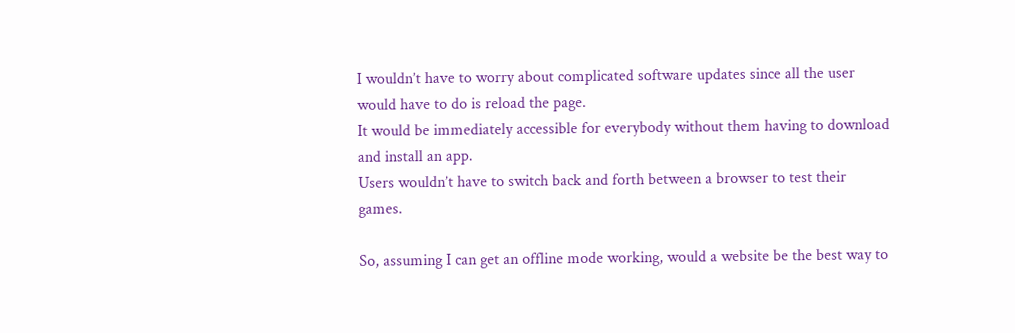I wouldn’t have to worry about complicated software updates since all the user would have to do is reload the page.
It would be immediately accessible for everybody without them having to download and install an app.
Users wouldn’t have to switch back and forth between a browser to test their games.

So, assuming I can get an offline mode working, would a website be the best way to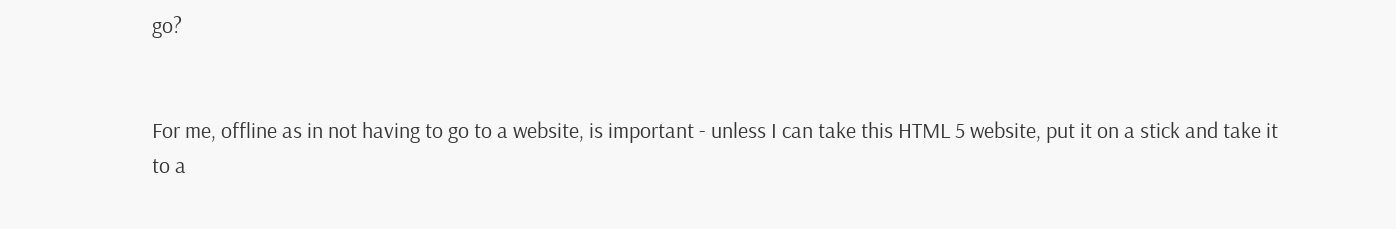go?


For me, offline as in not having to go to a website, is important - unless I can take this HTML 5 website, put it on a stick and take it to a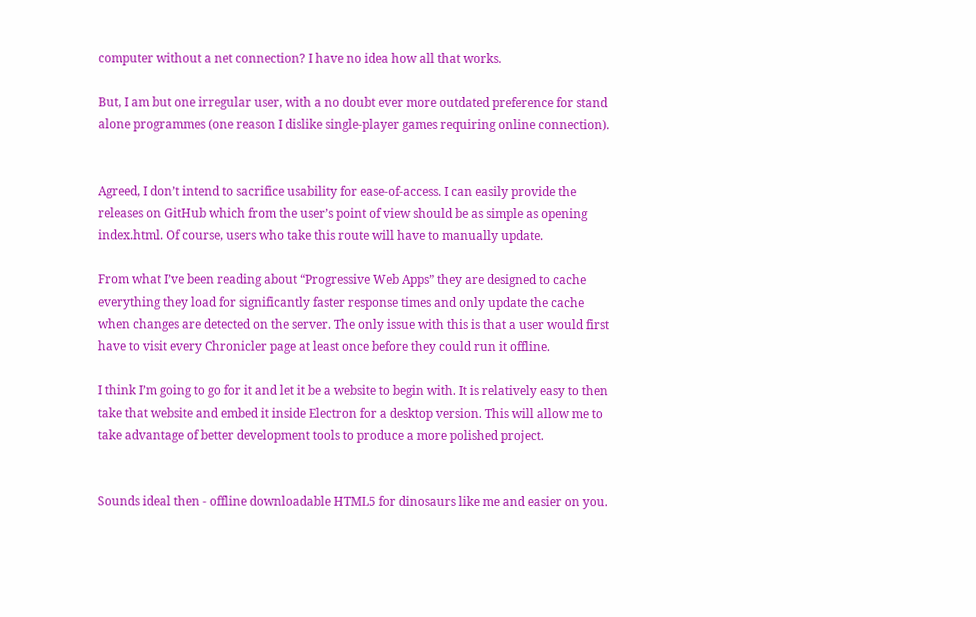computer without a net connection? I have no idea how all that works.

But, I am but one irregular user, with a no doubt ever more outdated preference for stand alone programmes (one reason I dislike single-player games requiring online connection).


Agreed, I don’t intend to sacrifice usability for ease-of-access. I can easily provide the releases on GitHub which from the user’s point of view should be as simple as opening index.html. Of course, users who take this route will have to manually update.

From what I’ve been reading about “Progressive Web Apps” they are designed to cache everything they load for significantly faster response times and only update the cache when changes are detected on the server. The only issue with this is that a user would first have to visit every Chronicler page at least once before they could run it offline.

I think I’m going to go for it and let it be a website to begin with. It is relatively easy to then take that website and embed it inside Electron for a desktop version. This will allow me to take advantage of better development tools to produce a more polished project.


Sounds ideal then - offline downloadable HTML5 for dinosaurs like me and easier on you.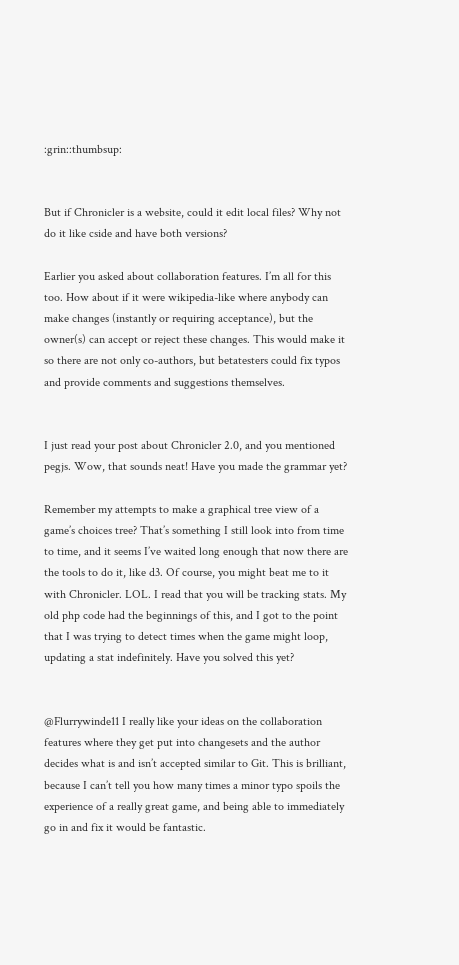:grin::thumbsup:


But if Chronicler is a website, could it edit local files? Why not do it like cside and have both versions?

Earlier you asked about collaboration features. I’m all for this too. How about if it were wikipedia-like where anybody can make changes (instantly or requiring acceptance), but the owner(s) can accept or reject these changes. This would make it so there are not only co-authors, but betatesters could fix typos and provide comments and suggestions themselves.


I just read your post about Chronicler 2.0, and you mentioned pegjs. Wow, that sounds neat! Have you made the grammar yet?

Remember my attempts to make a graphical tree view of a game’s choices tree? That’s something I still look into from time to time, and it seems I’ve waited long enough that now there are the tools to do it, like d3. Of course, you might beat me to it with Chronicler. LOL. I read that you will be tracking stats. My old php code had the beginnings of this, and I got to the point that I was trying to detect times when the game might loop, updating a stat indefinitely. Have you solved this yet?


@Flurrywinde11 I really like your ideas on the collaboration features where they get put into changesets and the author decides what is and isn’t accepted similar to Git. This is brilliant, because I can’t tell you how many times a minor typo spoils the experience of a really great game, and being able to immediately go in and fix it would be fantastic.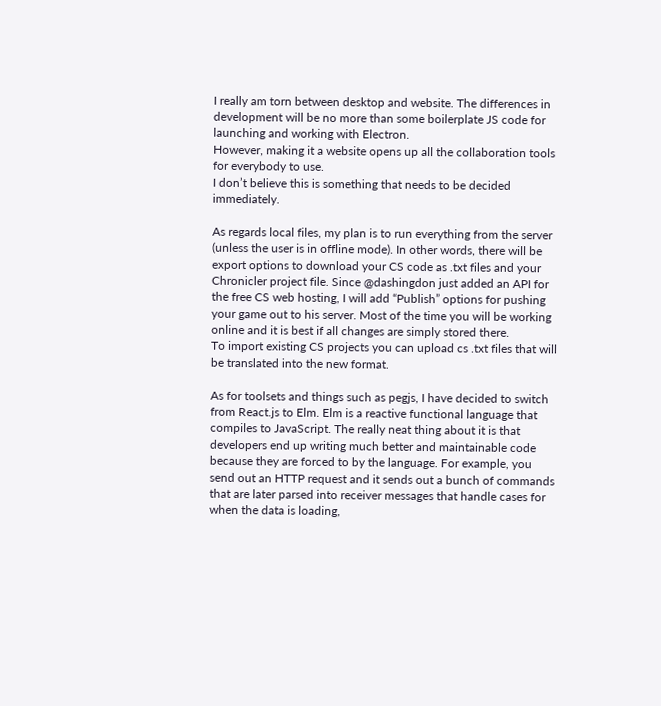I really am torn between desktop and website. The differences in development will be no more than some boilerplate JS code for launching and working with Electron.
However, making it a website opens up all the collaboration tools for everybody to use.
I don’t believe this is something that needs to be decided immediately.

As regards local files, my plan is to run everything from the server (unless the user is in offline mode). In other words, there will be export options to download your CS code as .txt files and your Chronicler project file. Since @dashingdon just added an API for the free CS web hosting, I will add “Publish” options for pushing your game out to his server. Most of the time you will be working online and it is best if all changes are simply stored there.
To import existing CS projects you can upload cs .txt files that will be translated into the new format.

As for toolsets and things such as pegjs, I have decided to switch from React.js to Elm. Elm is a reactive functional language that compiles to JavaScript. The really neat thing about it is that developers end up writing much better and maintainable code because they are forced to by the language. For example, you send out an HTTP request and it sends out a bunch of commands that are later parsed into receiver messages that handle cases for when the data is loading,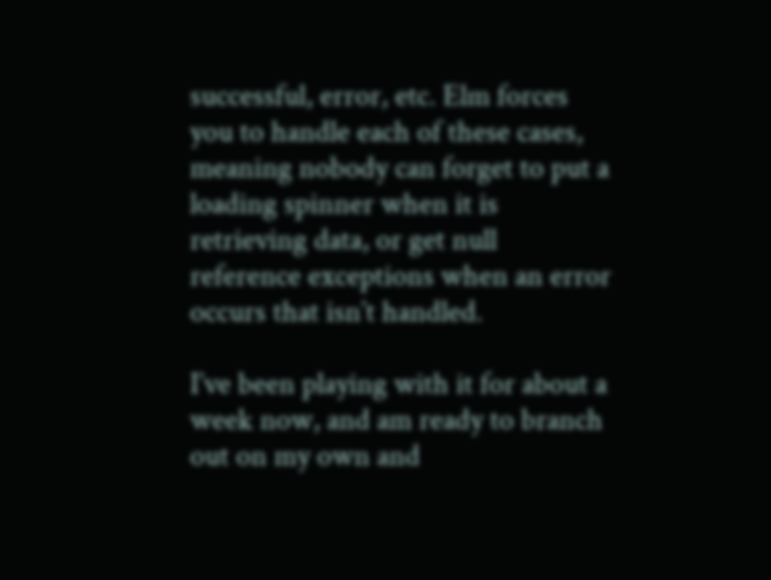successful, error, etc. Elm forces you to handle each of these cases, meaning nobody can forget to put a loading spinner when it is retrieving data, or get null reference exceptions when an error occurs that isn’t handled.

I’ve been playing with it for about a week now, and am ready to branch out on my own and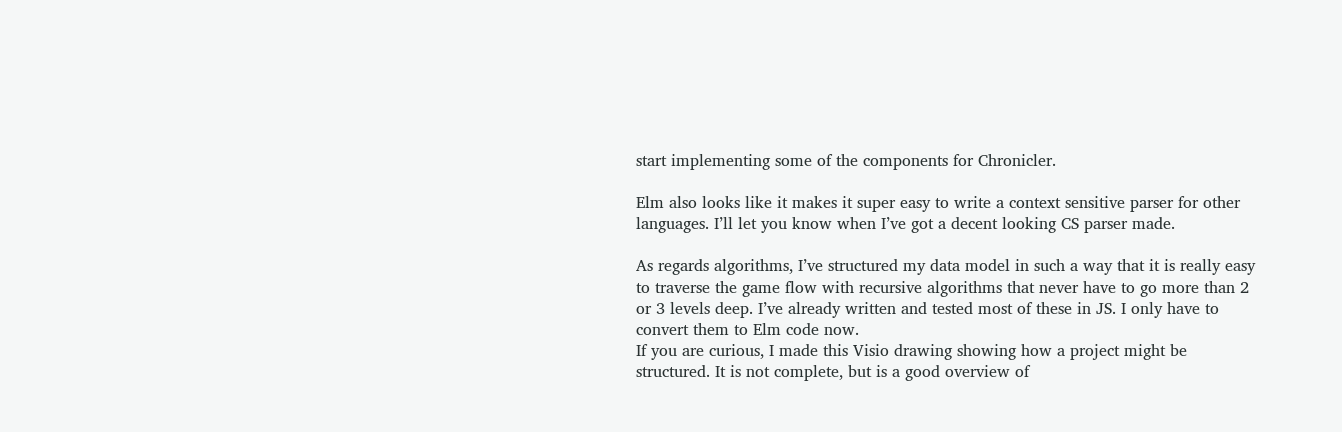start implementing some of the components for Chronicler.

Elm also looks like it makes it super easy to write a context sensitive parser for other languages. I’ll let you know when I’ve got a decent looking CS parser made.

As regards algorithms, I’ve structured my data model in such a way that it is really easy to traverse the game flow with recursive algorithms that never have to go more than 2 or 3 levels deep. I’ve already written and tested most of these in JS. I only have to convert them to Elm code now.
If you are curious, I made this Visio drawing showing how a project might be structured. It is not complete, but is a good overview of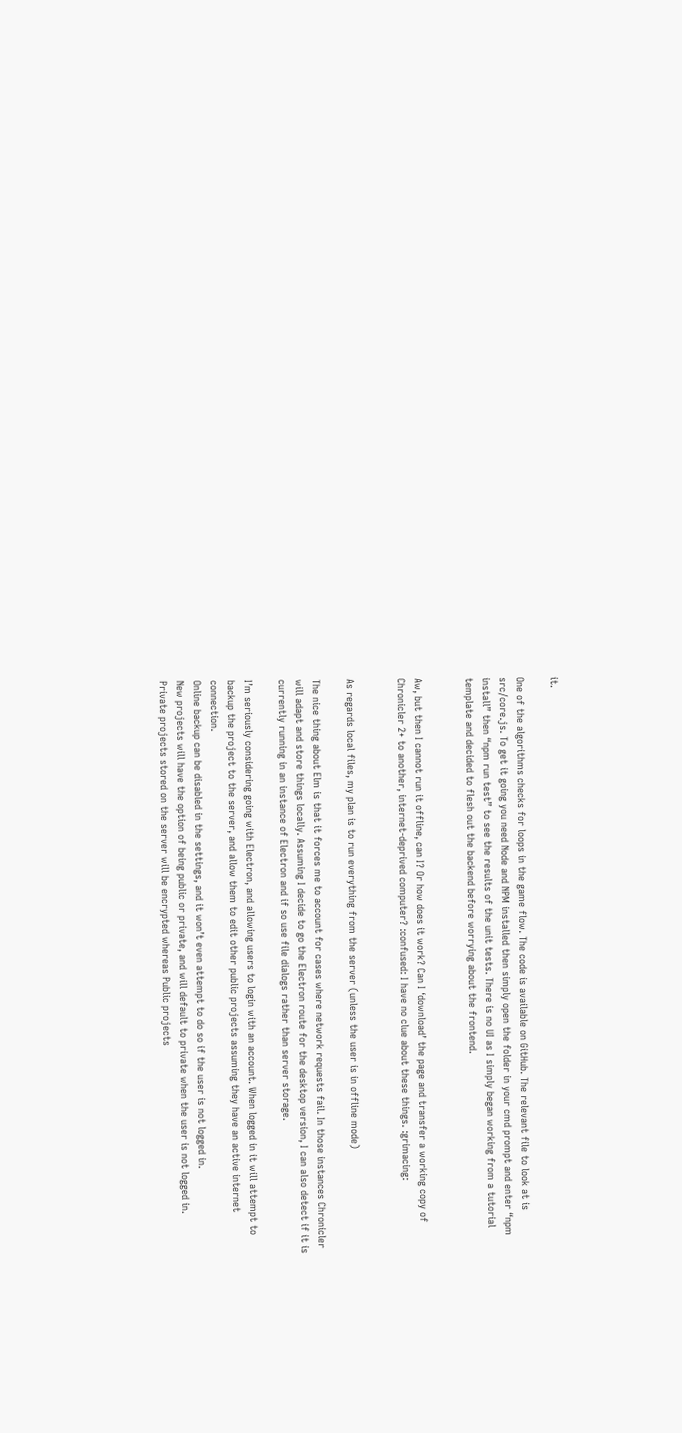it.

One of the algorithms checks for loops in the game flow. The code is available on GitHub. The relevant file to look at is src/core.js. To get it going you need Node and NPM installed then simply open the folder in your cmd prompt and enter “npm install” then “npm run test” to see the results of the unit tests. There is no UI as I simply began working from a tutorial template and decided to flesh out the backend before worrying about the frontend.


Aw, but then I cannot run it offline, can I? Or how does it work? Can I ‘download’ the page and transfer a working copy of Chronicler 2+ to another, internet-deprived computer? :confused: I have no clue about these things. :grimacing:


As regards local files, my plan is to run everything from the server (unless the user is in offline mode)

The nice thing about Elm is that it forces me to account for cases where network requests fail. In those instances Chronicler will adapt and store things locally. Assuming I decide to go the Electron route for the desktop version, I can also detect if it is currently running in an instance of Electron and if so use file dialogs rather than server storage.

I’m seriously considering going with Electron, and allowing users to login with an account. When logged in it will attempt to backup the project to the server, and allow them to edit other public projects assuming they have an active internet connection.
Online backup can be disabled in the settings, and it won’t even attempt to do so if the user is not logged in.
New projects will have the option of being public or private, and will default to private when the user is not logged in.
Private projects stored on the server will be encrypted whereas Public projects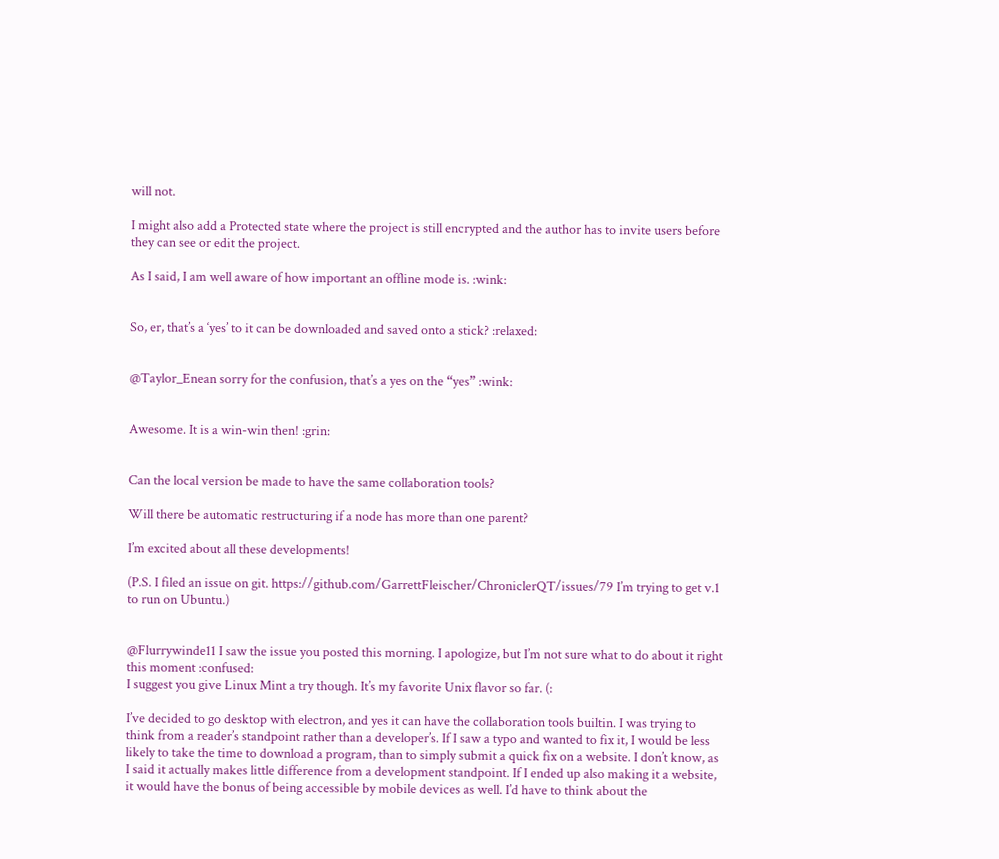will not.

I might also add a Protected state where the project is still encrypted and the author has to invite users before they can see or edit the project.

As I said, I am well aware of how important an offline mode is. :wink:


So, er, that’s a ‘yes’ to it can be downloaded and saved onto a stick? :relaxed:


@Taylor_Enean sorry for the confusion, that’s a yes on the “yes” :wink:


Awesome. It is a win-win then! :grin:


Can the local version be made to have the same collaboration tools?

Will there be automatic restructuring if a node has more than one parent?

I’m excited about all these developments!

(P.S. I filed an issue on git. https://github.com/GarrettFleischer/ChroniclerQT/issues/79 I’m trying to get v.1 to run on Ubuntu.)


@Flurrywinde11 I saw the issue you posted this morning. I apologize, but I’m not sure what to do about it right this moment :confused:
I suggest you give Linux Mint a try though. It’s my favorite Unix flavor so far. (:

I’ve decided to go desktop with electron, and yes it can have the collaboration tools builtin. I was trying to think from a reader’s standpoint rather than a developer’s. If I saw a typo and wanted to fix it, I would be less likely to take the time to download a program, than to simply submit a quick fix on a website. I don’t know, as I said it actually makes little difference from a development standpoint. If I ended up also making it a website, it would have the bonus of being accessible by mobile devices as well. I’d have to think about the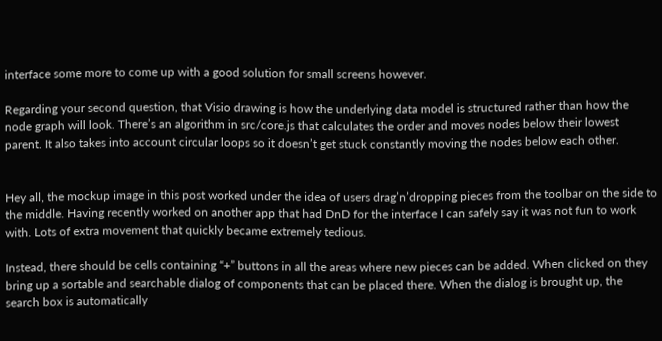interface some more to come up with a good solution for small screens however.

Regarding your second question, that Visio drawing is how the underlying data model is structured rather than how the node graph will look. There’s an algorithm in src/core.js that calculates the order and moves nodes below their lowest parent. It also takes into account circular loops so it doesn’t get stuck constantly moving the nodes below each other.


Hey all, the mockup image in this post worked under the idea of users drag’n’dropping pieces from the toolbar on the side to the middle. Having recently worked on another app that had DnD for the interface I can safely say it was not fun to work with. Lots of extra movement that quickly became extremely tedious.

Instead, there should be cells containing “+” buttons in all the areas where new pieces can be added. When clicked on they bring up a sortable and searchable dialog of components that can be placed there. When the dialog is brought up, the search box is automatically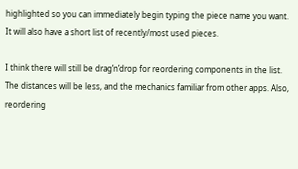highlighted so you can immediately begin typing the piece name you want. It will also have a short list of recently/most used pieces.

I think there will still be drag’n’drop for reordering components in the list. The distances will be less, and the mechanics familiar from other apps. Also, reordering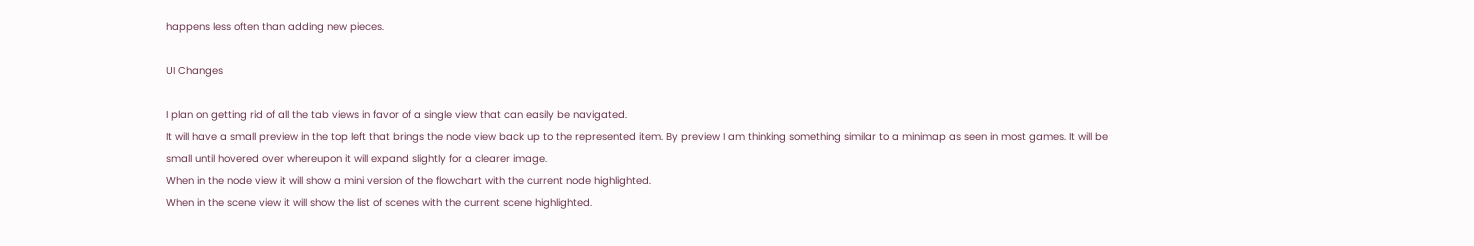happens less often than adding new pieces.

UI Changes

I plan on getting rid of all the tab views in favor of a single view that can easily be navigated.
It will have a small preview in the top left that brings the node view back up to the represented item. By preview I am thinking something similar to a minimap as seen in most games. It will be small until hovered over whereupon it will expand slightly for a clearer image.
When in the node view it will show a mini version of the flowchart with the current node highlighted.
When in the scene view it will show the list of scenes with the current scene highlighted.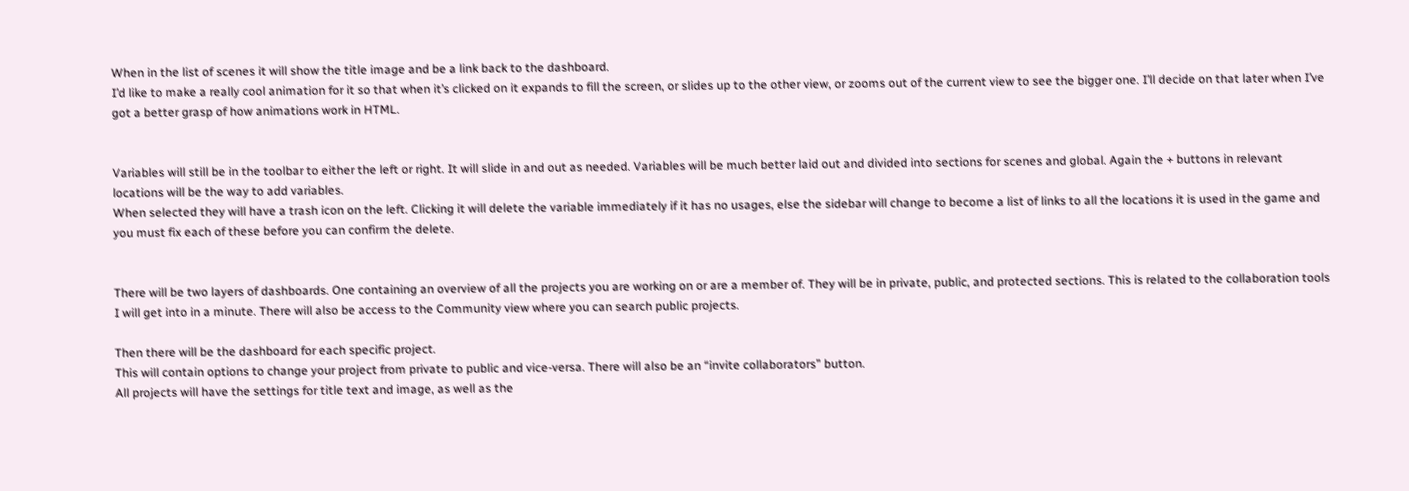When in the list of scenes it will show the title image and be a link back to the dashboard.
I’d like to make a really cool animation for it so that when it’s clicked on it expands to fill the screen, or slides up to the other view, or zooms out of the current view to see the bigger one. I’ll decide on that later when I’ve got a better grasp of how animations work in HTML.


Variables will still be in the toolbar to either the left or right. It will slide in and out as needed. Variables will be much better laid out and divided into sections for scenes and global. Again the + buttons in relevant locations will be the way to add variables.
When selected they will have a trash icon on the left. Clicking it will delete the variable immediately if it has no usages, else the sidebar will change to become a list of links to all the locations it is used in the game and you must fix each of these before you can confirm the delete.


There will be two layers of dashboards. One containing an overview of all the projects you are working on or are a member of. They will be in private, public, and protected sections. This is related to the collaboration tools I will get into in a minute. There will also be access to the Community view where you can search public projects.

Then there will be the dashboard for each specific project.
This will contain options to change your project from private to public and vice-versa. There will also be an “invite collaborators” button.
All projects will have the settings for title text and image, as well as the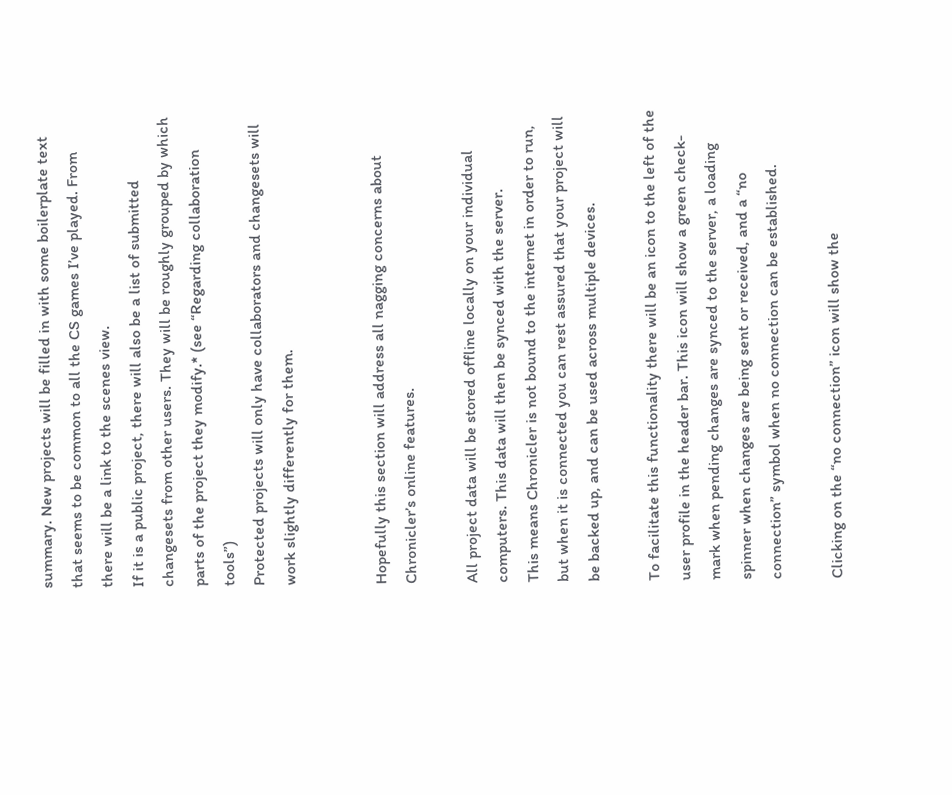summary. New projects will be filled in with some boilerplate text that seems to be common to all the CS games I’ve played. From there will be a link to the scenes view.
If it is a public project, there will also be a list of submitted changesets from other users. They will be roughly grouped by which parts of the project they modify.* (see “Regarding collaboration tools”)
Protected projects will only have collaborators and changesets will work slightly differently for them.


Hopefully this section will address all nagging concerns about Chronicler’s online features.

All project data will be stored offline locally on your individual computers. This data will then be synced with the server.
This means Chronicler is not bound to the internet in order to run, but when it is connected you can rest assured that your project will be backed up, and can be used across multiple devices.

To facilitate this functionality there will be an icon to the left of the user profile in the header bar. This icon will show a green check-mark when pending changes are synced to the server, a loading spinner when changes are being sent or received, and a “no connection” symbol when no connection can be established.

Clicking on the “no connection” icon will show the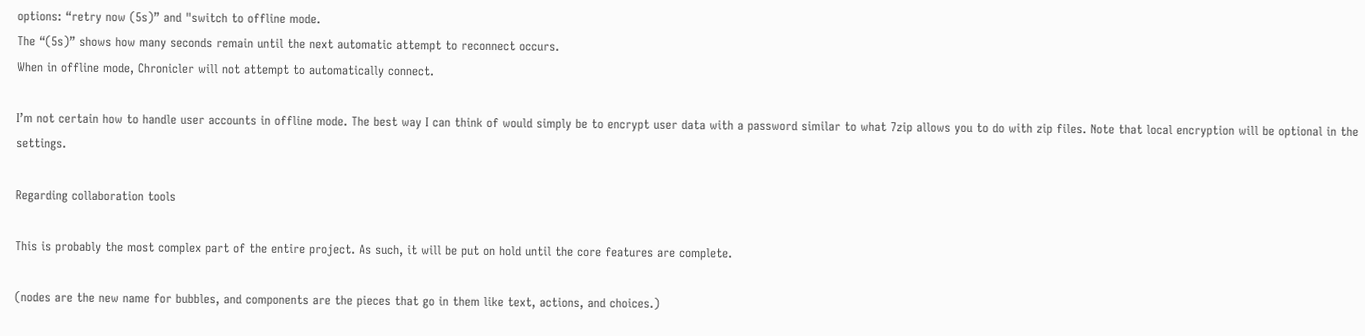options: “retry now (5s)” and "switch to offline mode.
The “(5s)” shows how many seconds remain until the next automatic attempt to reconnect occurs.
When in offline mode, Chronicler will not attempt to automatically connect.

I’m not certain how to handle user accounts in offline mode. The best way I can think of would simply be to encrypt user data with a password similar to what 7zip allows you to do with zip files. Note that local encryption will be optional in the settings.

Regarding collaboration tools

This is probably the most complex part of the entire project. As such, it will be put on hold until the core features are complete.

(nodes are the new name for bubbles, and components are the pieces that go in them like text, actions, and choices.)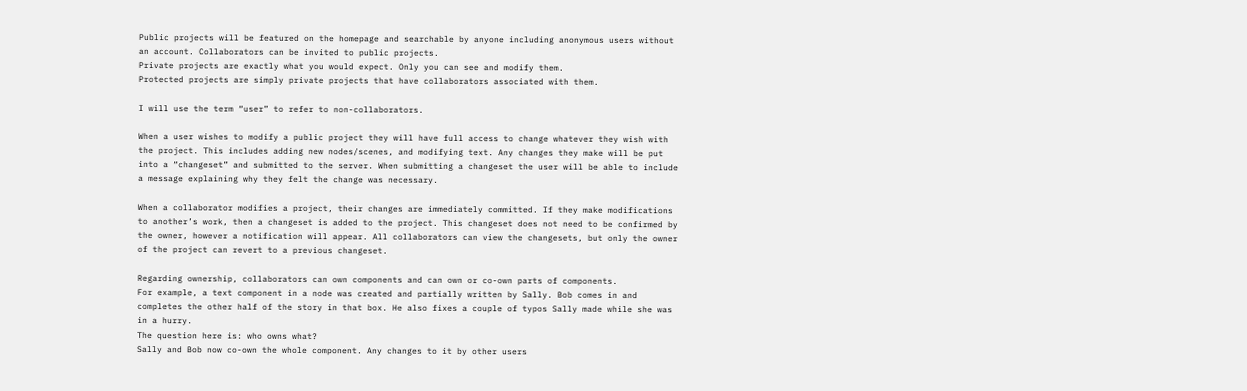Public projects will be featured on the homepage and searchable by anyone including anonymous users without an account. Collaborators can be invited to public projects.
Private projects are exactly what you would expect. Only you can see and modify them.
Protected projects are simply private projects that have collaborators associated with them.

I will use the term “user” to refer to non-collaborators.

When a user wishes to modify a public project they will have full access to change whatever they wish with the project. This includes adding new nodes/scenes, and modifying text. Any changes they make will be put into a “changeset” and submitted to the server. When submitting a changeset the user will be able to include a message explaining why they felt the change was necessary.

When a collaborator modifies a project, their changes are immediately committed. If they make modifications to another’s work, then a changeset is added to the project. This changeset does not need to be confirmed by the owner, however a notification will appear. All collaborators can view the changesets, but only the owner of the project can revert to a previous changeset.

Regarding ownership, collaborators can own components and can own or co-own parts of components.
For example, a text component in a node was created and partially written by Sally. Bob comes in and completes the other half of the story in that box. He also fixes a couple of typos Sally made while she was in a hurry.
The question here is: who owns what?
Sally and Bob now co-own the whole component. Any changes to it by other users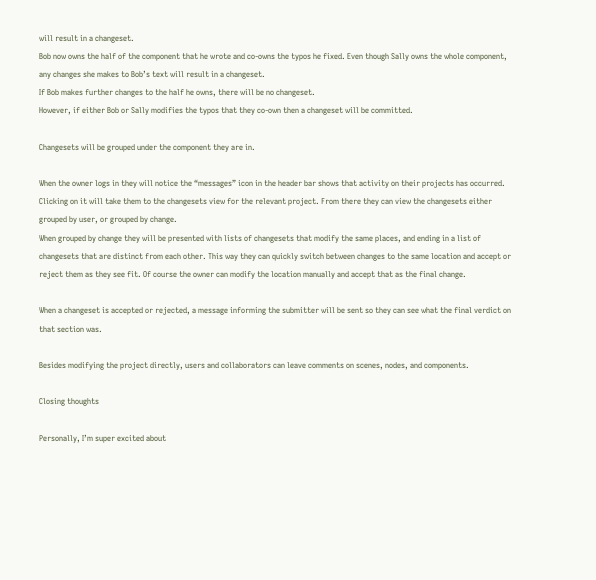will result in a changeset.
Bob now owns the half of the component that he wrote and co-owns the typos he fixed. Even though Sally owns the whole component, any changes she makes to Bob’s text will result in a changeset.
If Bob makes further changes to the half he owns, there will be no changeset.
However, if either Bob or Sally modifies the typos that they co-own then a changeset will be committed.

Changesets will be grouped under the component they are in.

When the owner logs in they will notice the “messages” icon in the header bar shows that activity on their projects has occurred. Clicking on it will take them to the changesets view for the relevant project. From there they can view the changesets either grouped by user, or grouped by change.
When grouped by change they will be presented with lists of changesets that modify the same places, and ending in a list of changesets that are distinct from each other. This way they can quickly switch between changes to the same location and accept or reject them as they see fit. Of course the owner can modify the location manually and accept that as the final change.

When a changeset is accepted or rejected, a message informing the submitter will be sent so they can see what the final verdict on that section was.

Besides modifying the project directly, users and collaborators can leave comments on scenes, nodes, and components.

Closing thoughts

Personally, I’m super excited about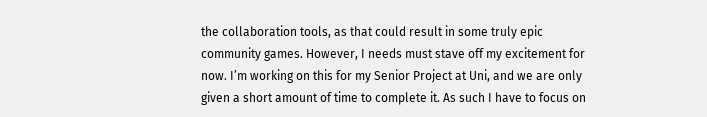the collaboration tools, as that could result in some truly epic community games. However, I needs must stave off my excitement for now. I’m working on this for my Senior Project at Uni, and we are only given a short amount of time to complete it. As such I have to focus on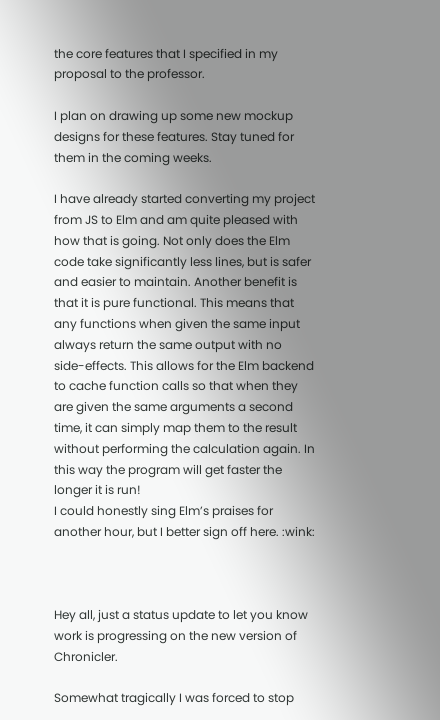the core features that I specified in my proposal to the professor.

I plan on drawing up some new mockup designs for these features. Stay tuned for them in the coming weeks.

I have already started converting my project from JS to Elm and am quite pleased with how that is going. Not only does the Elm code take significantly less lines, but is safer and easier to maintain. Another benefit is that it is pure functional. This means that any functions when given the same input always return the same output with no side-effects. This allows for the Elm backend to cache function calls so that when they are given the same arguments a second time, it can simply map them to the result without performing the calculation again. In this way the program will get faster the longer it is run!
I could honestly sing Elm’s praises for another hour, but I better sign off here. :wink:



Hey all, just a status update to let you know work is progressing on the new version of Chronicler.

Somewhat tragically I was forced to stop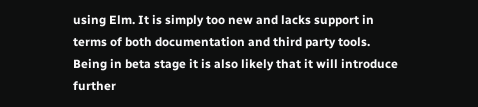using Elm. It is simply too new and lacks support in terms of both documentation and third party tools. Being in beta stage it is also likely that it will introduce further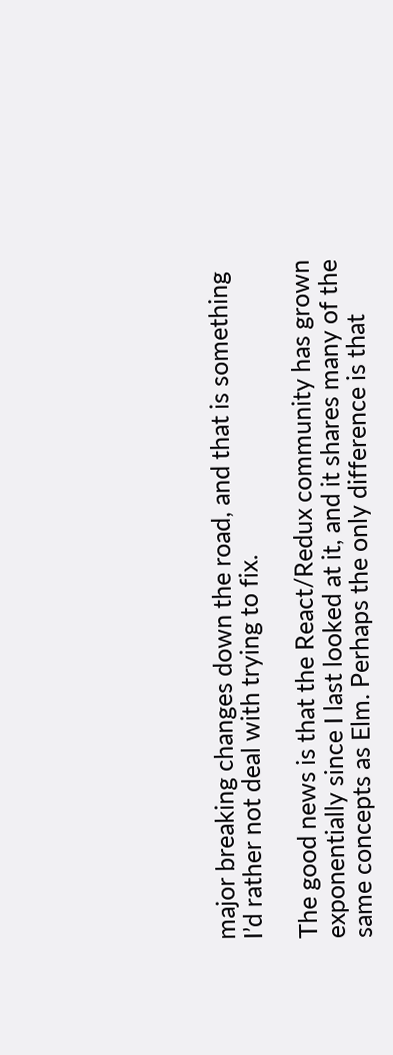major breaking changes down the road, and that is something I’d rather not deal with trying to fix.

The good news is that the React/Redux community has grown exponentially since I last looked at it, and it shares many of the same concepts as Elm. Perhaps the only difference is that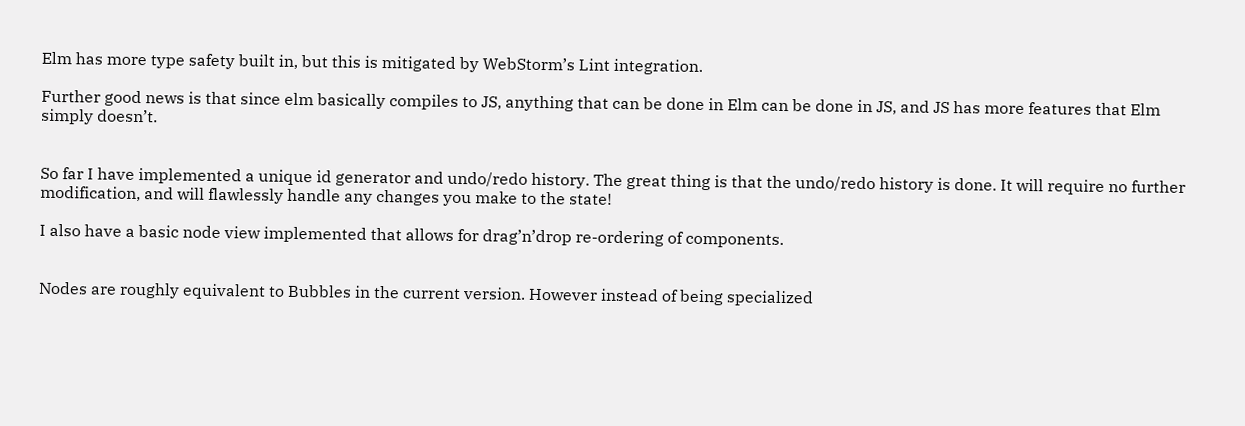Elm has more type safety built in, but this is mitigated by WebStorm’s Lint integration.

Further good news is that since elm basically compiles to JS, anything that can be done in Elm can be done in JS, and JS has more features that Elm simply doesn’t.


So far I have implemented a unique id generator and undo/redo history. The great thing is that the undo/redo history is done. It will require no further modification, and will flawlessly handle any changes you make to the state!

I also have a basic node view implemented that allows for drag’n’drop re-ordering of components.


Nodes are roughly equivalent to Bubbles in the current version. However instead of being specialized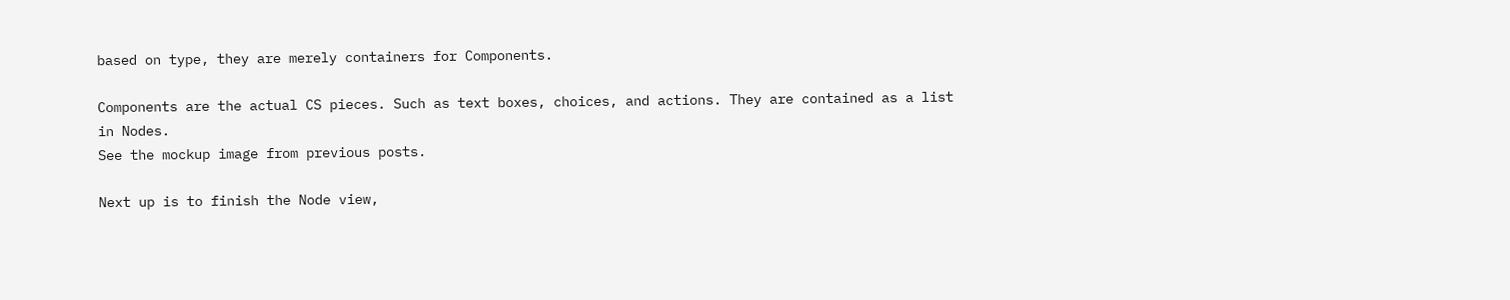based on type, they are merely containers for Components.

Components are the actual CS pieces. Such as text boxes, choices, and actions. They are contained as a list in Nodes.
See the mockup image from previous posts.

Next up is to finish the Node view,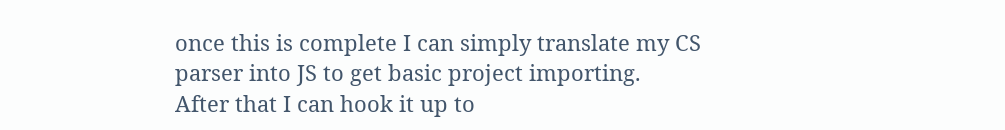once this is complete I can simply translate my CS parser into JS to get basic project importing.
After that I can hook it up to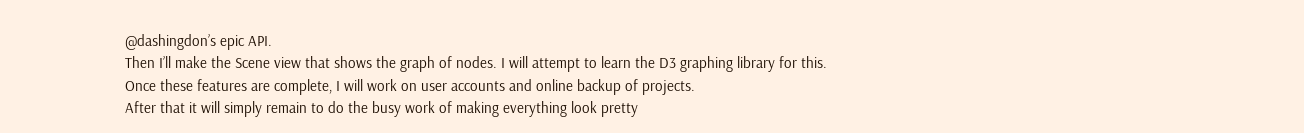@dashingdon’s epic API.
Then I’ll make the Scene view that shows the graph of nodes. I will attempt to learn the D3 graphing library for this.
Once these features are complete, I will work on user accounts and online backup of projects.
After that it will simply remain to do the busy work of making everything look pretty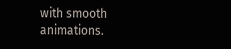with smooth animations.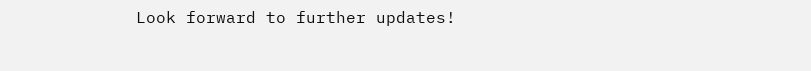Look forward to further updates!